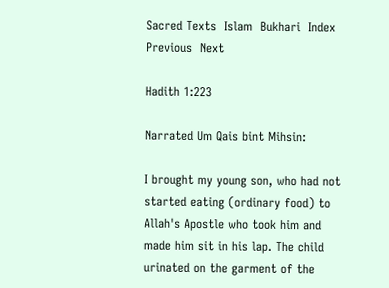Sacred Texts  Islam  Bukhari  Index  Previous  Next

Hadith 1:223

Narrated Um Qais bint Mihsin:

I brought my young son, who had not started eating (ordinary food) to Allah's Apostle who took him and made him sit in his lap. The child urinated on the garment of the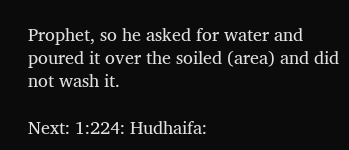Prophet, so he asked for water and poured it over the soiled (area) and did not wash it.

Next: 1:224: Hudhaifa: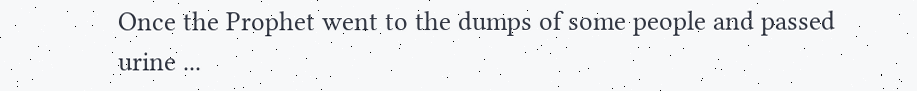Once the Prophet went to the dumps of some people and passed urine ...